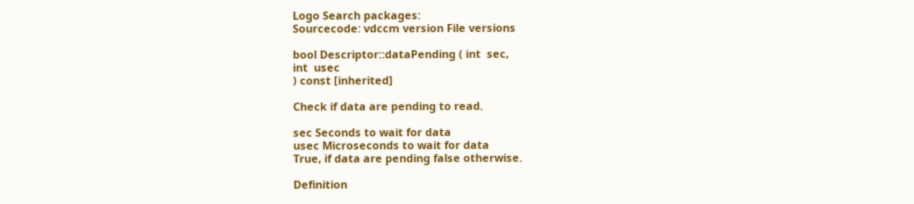Logo Search packages:
Sourcecode: vdccm version File versions

bool Descriptor::dataPending ( int  sec,
int  usec
) const [inherited]

Check if data are pending to read.

sec Seconds to wait for data
usec Microseconds to wait for data
True, if data are pending false otherwise.

Definition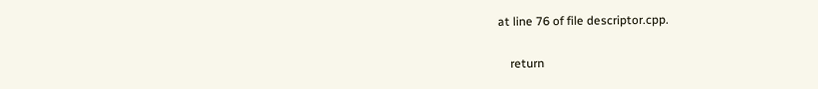at line 76 of file descriptor.cpp.

    return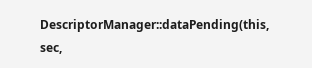DescriptorManager::dataPending(this, sec,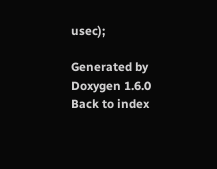usec);

Generated by  Doxygen 1.6.0   Back to index